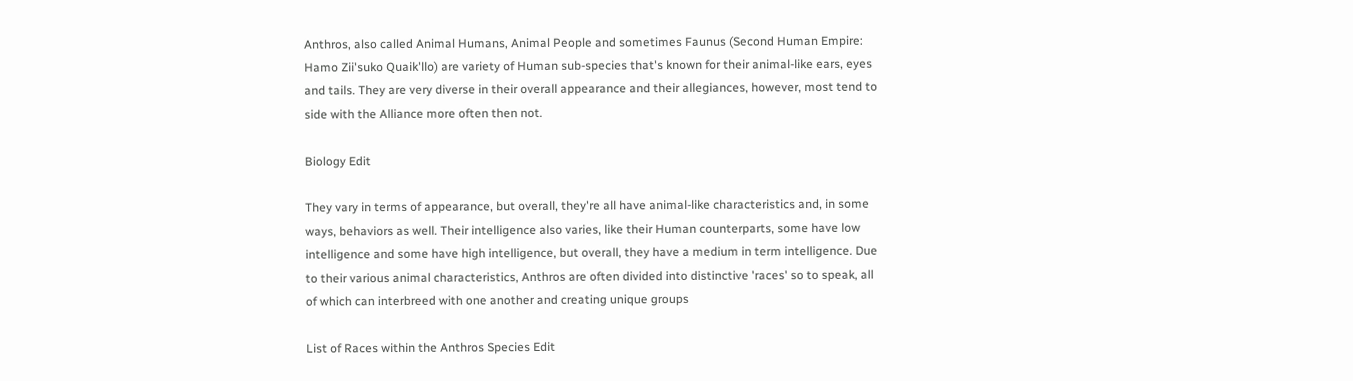Anthros, also called Animal Humans, Animal People and sometimes Faunus (Second Human Empire: Hamo Zii'suko Quaik'llo) are variety of Human sub-species that's known for their animal-like ears, eyes and tails. They are very diverse in their overall appearance and their allegiances, however, most tend to side with the Alliance more often then not.

Biology Edit

They vary in terms of appearance, but overall, they're all have animal-like characteristics and, in some ways, behaviors as well. Their intelligence also varies, like their Human counterparts, some have low intelligence and some have high intelligence, but overall, they have a medium in term intelligence. Due to their various animal characteristics, Anthros are often divided into distinctive 'races' so to speak, all of which can interbreed with one another and creating unique groups

List of Races within the Anthros Species Edit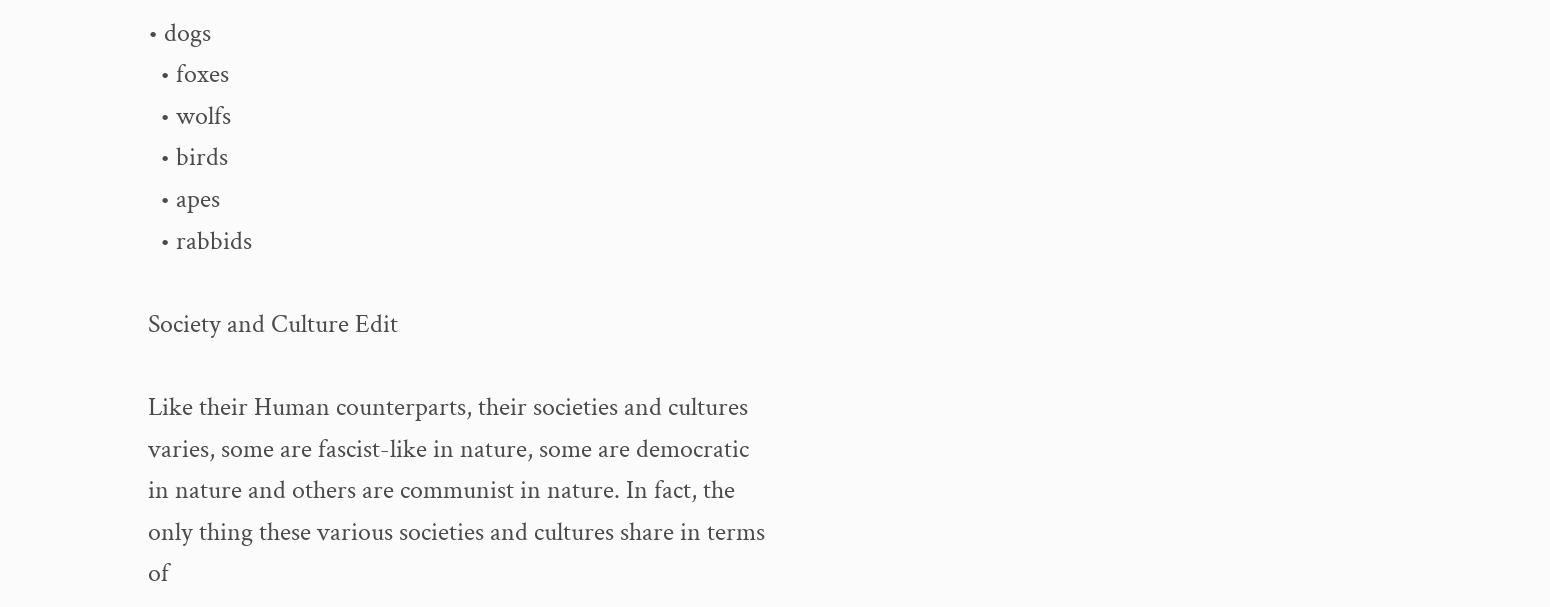• dogs
  • foxes
  • wolfs
  • birds
  • apes
  • rabbids

Society and Culture Edit

Like their Human counterparts, their societies and cultures varies, some are fascist-like in nature, some are democratic in nature and others are communist in nature. In fact, the only thing these various societies and cultures share in terms of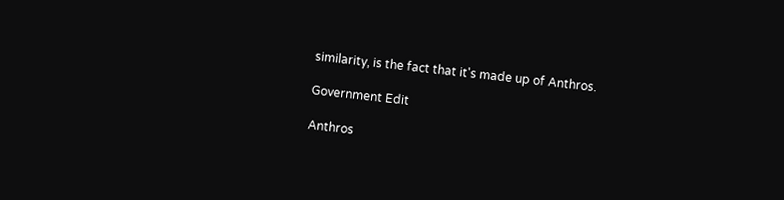similarity, is the fact that it's made up of Anthros.

Government Edit

Anthros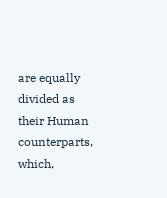are equally divided as their Human counterparts, which,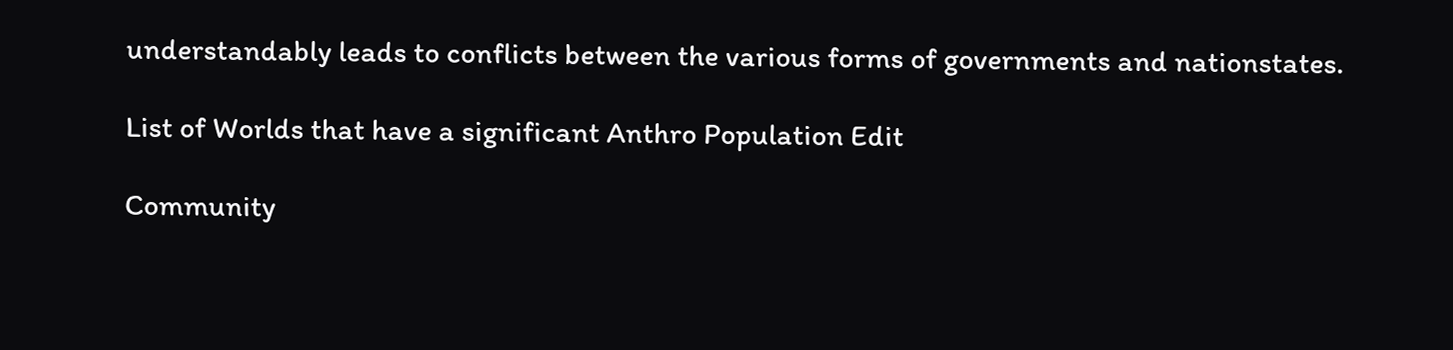understandably leads to conflicts between the various forms of governments and nationstates.

List of Worlds that have a significant Anthro Population Edit

Community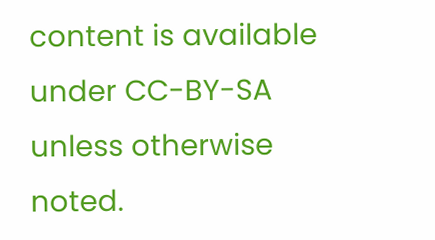content is available under CC-BY-SA unless otherwise noted.